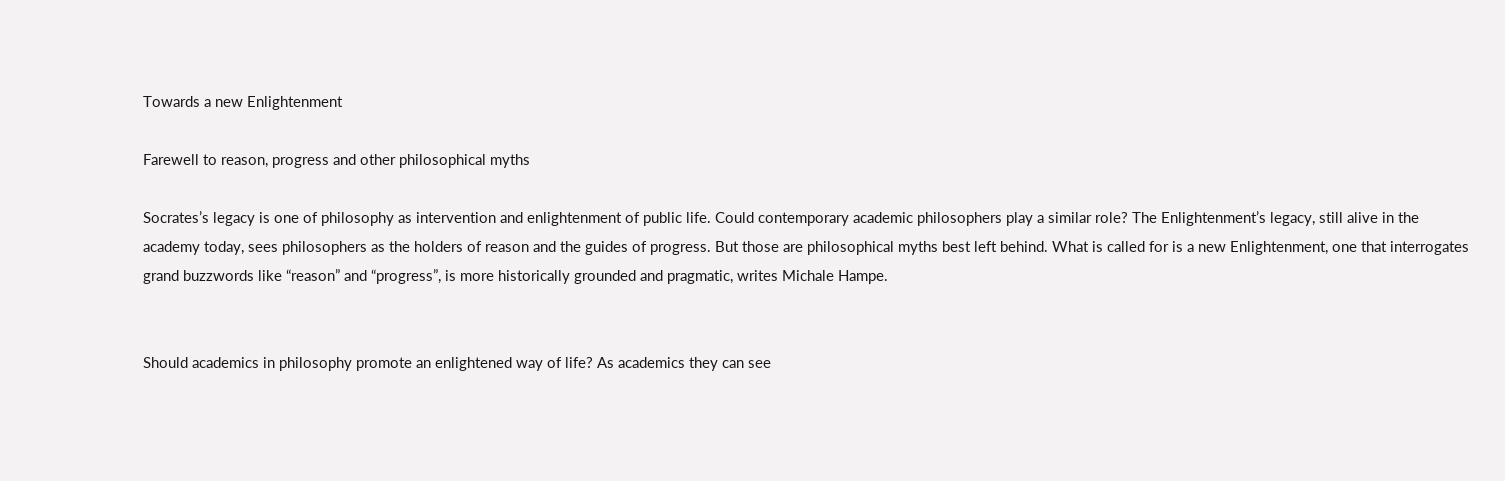Towards a new Enlightenment

Farewell to reason, progress and other philosophical myths

Socrates’s legacy is one of philosophy as intervention and enlightenment of public life. Could contemporary academic philosophers play a similar role? The Enlightenment’s legacy, still alive in the academy today, sees philosophers as the holders of reason and the guides of progress. But those are philosophical myths best left behind. What is called for is a new Enlightenment, one that interrogates grand buzzwords like “reason” and “progress”, is more historically grounded and pragmatic, writes Michale Hampe.


Should academics in philosophy promote an enlightened way of life? As academics they can see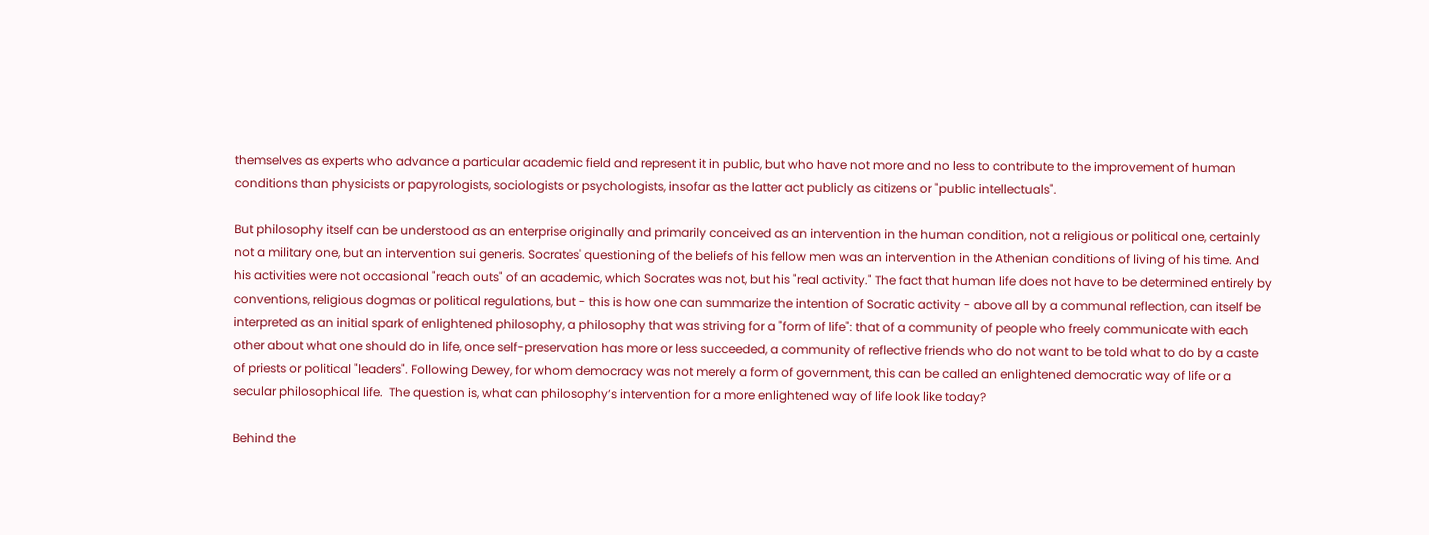themselves as experts who advance a particular academic field and represent it in public, but who have not more and no less to contribute to the improvement of human conditions than physicists or papyrologists, sociologists or psychologists, insofar as the latter act publicly as citizens or "public intellectuals".

But philosophy itself can be understood as an enterprise originally and primarily conceived as an intervention in the human condition, not a religious or political one, certainly not a military one, but an intervention sui generis. Socrates' questioning of the beliefs of his fellow men was an intervention in the Athenian conditions of living of his time. And his activities were not occasional "reach outs" of an academic, which Socrates was not, but his "real activity." The fact that human life does not have to be determined entirely by conventions, religious dogmas or political regulations, but - this is how one can summarize the intention of Socratic activity - above all by a communal reflection, can itself be interpreted as an initial spark of enlightened philosophy, a philosophy that was striving for a "form of life": that of a community of people who freely communicate with each other about what one should do in life, once self-preservation has more or less succeeded, a community of reflective friends who do not want to be told what to do by a caste of priests or political "leaders". Following Dewey, for whom democracy was not merely a form of government, this can be called an enlightened democratic way of life or a secular philosophical life.  The question is, what can philosophy’s intervention for a more enlightened way of life look like today?

Behind the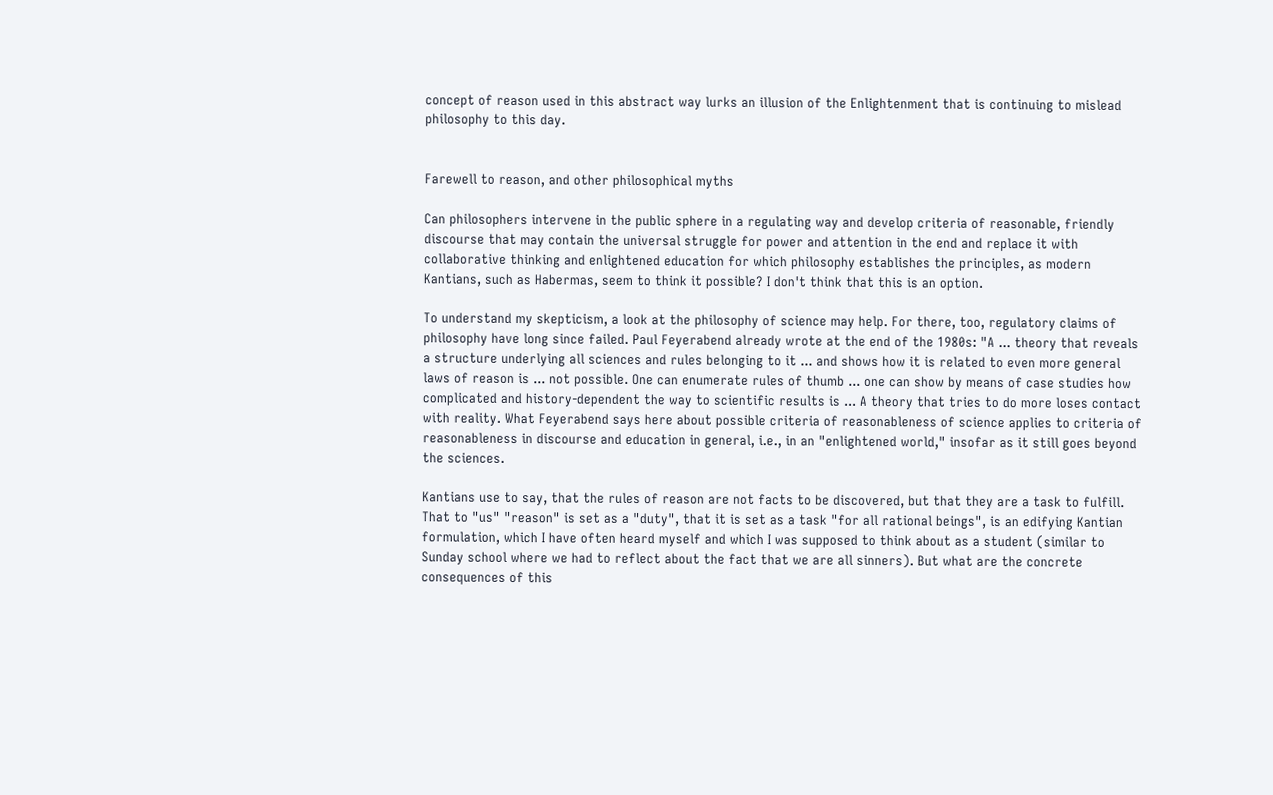concept of reason used in this abstract way lurks an illusion of the Enlightenment that is continuing to mislead philosophy to this day.


Farewell to reason, and other philosophical myths

Can philosophers intervene in the public sphere in a regulating way and develop criteria of reasonable, friendly discourse that may contain the universal struggle for power and attention in the end and replace it with collaborative thinking and enlightened education for which philosophy establishes the principles, as modern Kantians, such as Habermas, seem to think it possible? I don't think that this is an option.

To understand my skepticism, a look at the philosophy of science may help. For there, too, regulatory claims of philosophy have long since failed. Paul Feyerabend already wrote at the end of the 1980s: "A ... theory that reveals a structure underlying all sciences and rules belonging to it ... and shows how it is related to even more general laws of reason is ... not possible. One can enumerate rules of thumb ... one can show by means of case studies how complicated and history-dependent the way to scientific results is ... A theory that tries to do more loses contact with reality. What Feyerabend says here about possible criteria of reasonableness of science applies to criteria of reasonableness in discourse and education in general, i.e., in an "enlightened world," insofar as it still goes beyond the sciences.

Kantians use to say, that the rules of reason are not facts to be discovered, but that they are a task to fulfill. That to "us" "reason" is set as a "duty", that it is set as a task "for all rational beings", is an edifying Kantian formulation, which I have often heard myself and which I was supposed to think about as a student (similar to Sunday school where we had to reflect about the fact that we are all sinners). But what are the concrete consequences of this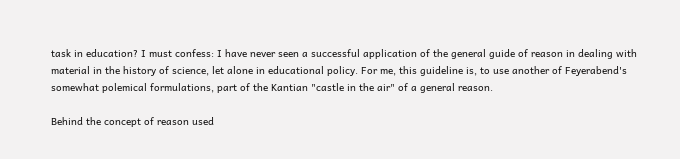task in education? I must confess: I have never seen a successful application of the general guide of reason in dealing with material in the history of science, let alone in educational policy. For me, this guideline is, to use another of Feyerabend's somewhat polemical formulations, part of the Kantian "castle in the air" of a general reason.

Behind the concept of reason used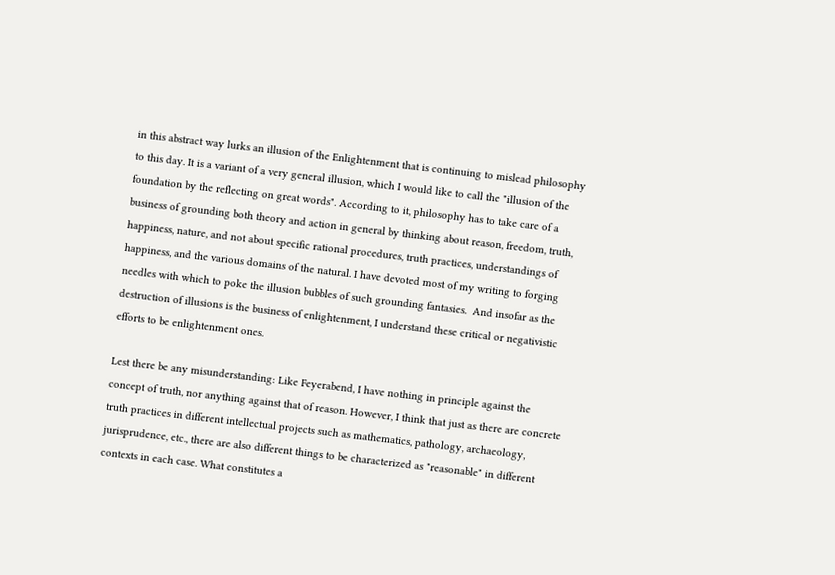in this abstract way lurks an illusion of the Enlightenment that is continuing to mislead philosophy to this day. It is a variant of a very general illusion, which I would like to call the "illusion of the foundation by the reflecting on great words". According to it, philosophy has to take care of a business of grounding both theory and action in general by thinking about reason, freedom, truth, happiness, nature, and not about specific rational procedures, truth practices, understandings of happiness, and the various domains of the natural. I have devoted most of my writing to forging needles with which to poke the illusion bubbles of such grounding fantasies.  And insofar as the destruction of illusions is the business of enlightenment, I understand these critical or negativistic efforts to be enlightenment ones.

Lest there be any misunderstanding: Like Feyerabend, I have nothing in principle against the concept of truth, nor anything against that of reason. However, I think that just as there are concrete truth practices in different intellectual projects such as mathematics, pathology, archaeology, jurisprudence, etc., there are also different things to be characterized as "reasonable" in different contexts in each case. What constitutes a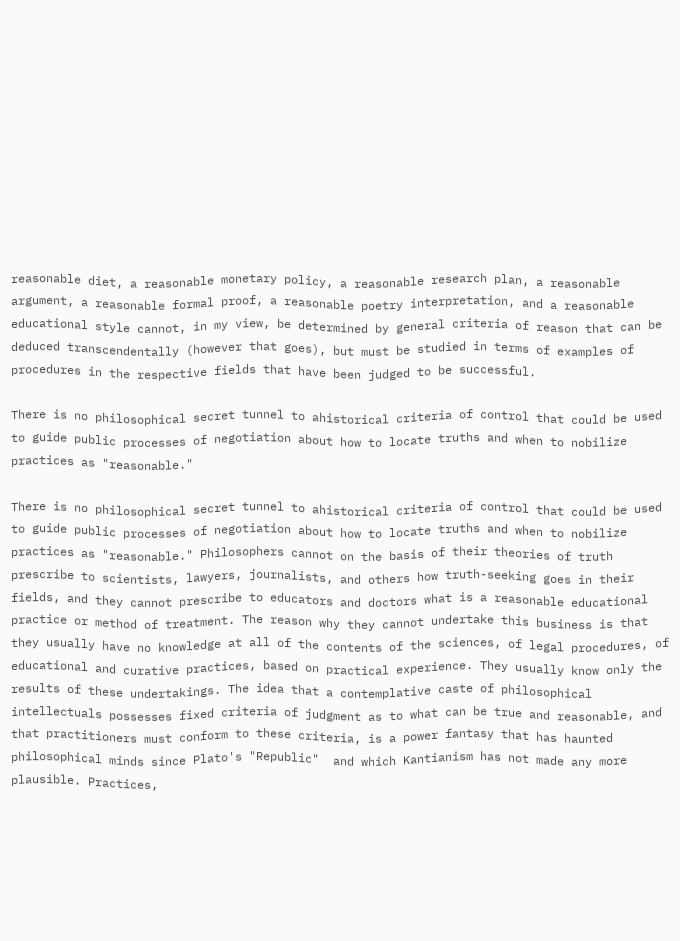reasonable diet, a reasonable monetary policy, a reasonable research plan, a reasonable argument, a reasonable formal proof, a reasonable poetry interpretation, and a reasonable educational style cannot, in my view, be determined by general criteria of reason that can be deduced transcendentally (however that goes), but must be studied in terms of examples of procedures in the respective fields that have been judged to be successful.

There is no philosophical secret tunnel to ahistorical criteria of control that could be used to guide public processes of negotiation about how to locate truths and when to nobilize practices as "reasonable."

There is no philosophical secret tunnel to ahistorical criteria of control that could be used to guide public processes of negotiation about how to locate truths and when to nobilize practices as "reasonable." Philosophers cannot on the basis of their theories of truth prescribe to scientists, lawyers, journalists, and others how truth-seeking goes in their fields, and they cannot prescribe to educators and doctors what is a reasonable educational practice or method of treatment. The reason why they cannot undertake this business is that they usually have no knowledge at all of the contents of the sciences, of legal procedures, of educational and curative practices, based on practical experience. They usually know only the results of these undertakings. The idea that a contemplative caste of philosophical intellectuals possesses fixed criteria of judgment as to what can be true and reasonable, and that practitioners must conform to these criteria, is a power fantasy that has haunted philosophical minds since Plato's "Republic"  and which Kantianism has not made any more plausible. Practices,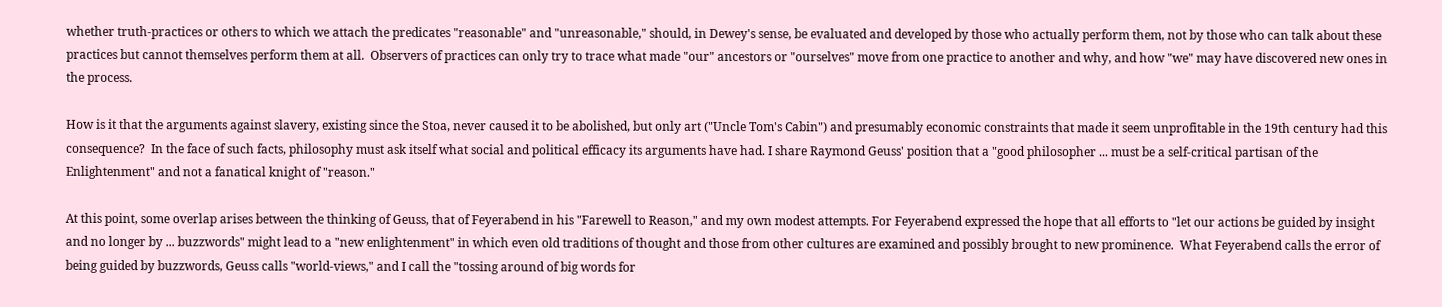whether truth-practices or others to which we attach the predicates "reasonable" and "unreasonable," should, in Dewey's sense, be evaluated and developed by those who actually perform them, not by those who can talk about these practices but cannot themselves perform them at all.  Observers of practices can only try to trace what made "our" ancestors or "ourselves" move from one practice to another and why, and how "we" may have discovered new ones in the process.

How is it that the arguments against slavery, existing since the Stoa, never caused it to be abolished, but only art ("Uncle Tom's Cabin") and presumably economic constraints that made it seem unprofitable in the 19th century had this consequence?  In the face of such facts, philosophy must ask itself what social and political efficacy its arguments have had. I share Raymond Geuss' position that a "good philosopher ... must be a self-critical partisan of the Enlightenment" and not a fanatical knight of "reason."

At this point, some overlap arises between the thinking of Geuss, that of Feyerabend in his "Farewell to Reason," and my own modest attempts. For Feyerabend expressed the hope that all efforts to "let our actions be guided by insight and no longer by ... buzzwords" might lead to a "new enlightenment" in which even old traditions of thought and those from other cultures are examined and possibly brought to new prominence.  What Feyerabend calls the error of being guided by buzzwords, Geuss calls "world-views," and I call the "tossing around of big words for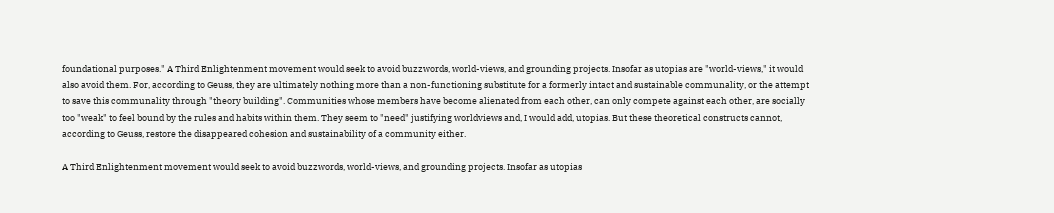foundational purposes." A Third Enlightenment movement would seek to avoid buzzwords, world-views, and grounding projects. Insofar as utopias are "world-views," it would also avoid them. For, according to Geuss, they are ultimately nothing more than a non-functioning substitute for a formerly intact and sustainable communality, or the attempt to save this communality through "theory building". Communities whose members have become alienated from each other, can only compete against each other, are socially too "weak" to feel bound by the rules and habits within them. They seem to "need" justifying worldviews and, I would add, utopias. But these theoretical constructs cannot, according to Geuss, restore the disappeared cohesion and sustainability of a community either.

A Third Enlightenment movement would seek to avoid buzzwords, world-views, and grounding projects. Insofar as utopias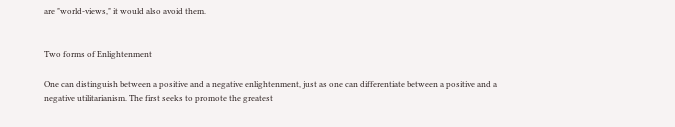are "world-views," it would also avoid them.


Two forms of Enlightenment

One can distinguish between a positive and a negative enlightenment, just as one can differentiate between a positive and a negative utilitarianism. The first seeks to promote the greatest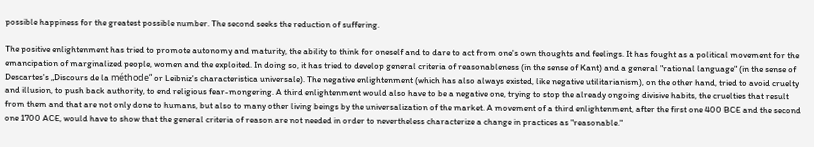possible happiness for the greatest possible number. The second seeks the reduction of suffering.

The positive enlightenment has tried to promote autonomy and maturity, the ability to think for oneself and to dare to act from one's own thoughts and feelings. It has fought as a political movement for the emancipation of marginalized people, women and the exploited. In doing so, it has tried to develop general criteria of reasonableness (in the sense of Kant) and a general "rational language" (in the sense of Descartes's „Discours de la méthode“ or Leibniz's characteristica universale). The negative enlightenment (which has also always existed, like negative utilitarianism), on the other hand, tried to avoid cruelty and illusion, to push back authority, to end religious fear-mongering. A third enlightenment would also have to be a negative one, trying to stop the already ongoing divisive habits, the cruelties that result from them and that are not only done to humans, but also to many other living beings by the universalization of the market. A movement of a third enlightenment, after the first one 400 BCE and the second one 1700 ACE, would have to show that the general criteria of reason are not needed in order to nevertheless characterize a change in practices as "reasonable."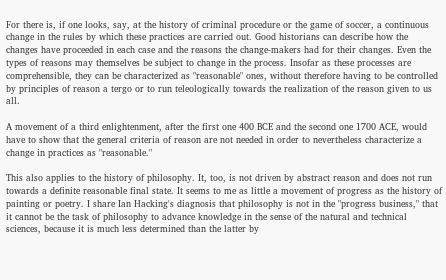For there is, if one looks, say, at the history of criminal procedure or the game of soccer, a continuous change in the rules by which these practices are carried out. Good historians can describe how the changes have proceeded in each case and the reasons the change-makers had for their changes. Even the types of reasons may themselves be subject to change in the process. Insofar as these processes are comprehensible, they can be characterized as "reasonable" ones, without therefore having to be controlled by principles of reason a tergo or to run teleologically towards the realization of the reason given to us all.

A movement of a third enlightenment, after the first one 400 BCE and the second one 1700 ACE, would have to show that the general criteria of reason are not needed in order to nevertheless characterize a change in practices as "reasonable."

This also applies to the history of philosophy. It, too, is not driven by abstract reason and does not run towards a definite reasonable final state. It seems to me as little a movement of progress as the history of painting or poetry. I share Ian Hacking's diagnosis that philosophy is not in the "progress business," that it cannot be the task of philosophy to advance knowledge in the sense of the natural and technical sciences, because it is much less determined than the latter by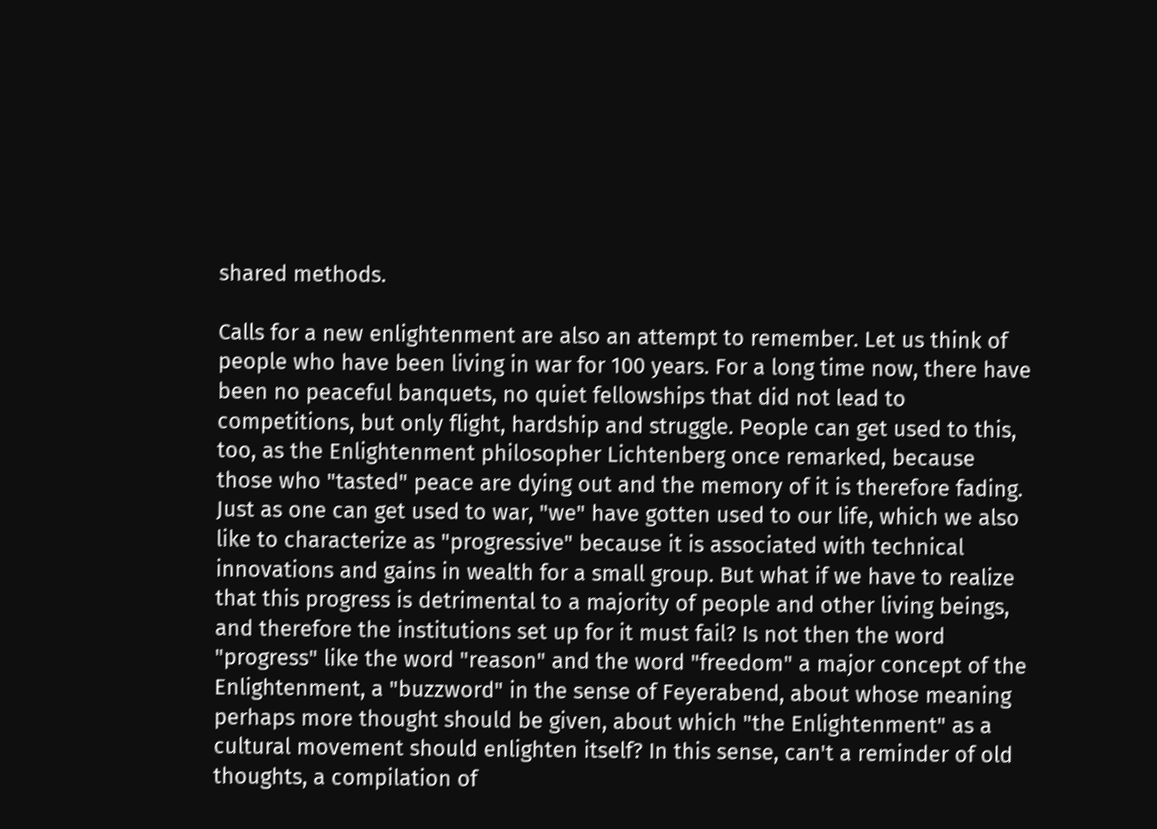shared methods.

Calls for a new enlightenment are also an attempt to remember. Let us think of people who have been living in war for 100 years. For a long time now, there have been no peaceful banquets, no quiet fellowships that did not lead to competitions, but only flight, hardship and struggle. People can get used to this, too, as the Enlightenment philosopher Lichtenberg once remarked, because those who "tasted" peace are dying out and the memory of it is therefore fading.  Just as one can get used to war, "we" have gotten used to our life, which we also like to characterize as "progressive" because it is associated with technical innovations and gains in wealth for a small group. But what if we have to realize that this progress is detrimental to a majority of people and other living beings, and therefore the institutions set up for it must fail? Is not then the word "progress" like the word "reason" and the word "freedom" a major concept of the Enlightenment, a "buzzword" in the sense of Feyerabend, about whose meaning perhaps more thought should be given, about which "the Enlightenment" as a cultural movement should enlighten itself? In this sense, can't a reminder of old thoughts, a compilation of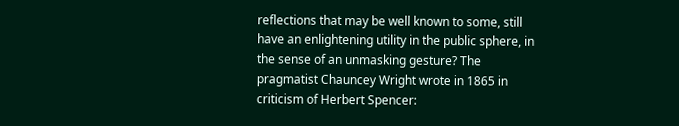reflections that may be well known to some, still have an enlightening utility in the public sphere, in the sense of an unmasking gesture? The pragmatist Chauncey Wright wrote in 1865 in criticism of Herbert Spencer: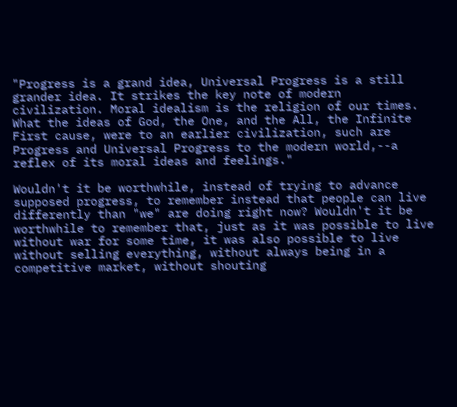"Progress is a grand idea, Universal Progress is a still grander idea. It strikes the key note of modern civilization. Moral idealism is the religion of our times. What the ideas of God, the One, and the All, the Infinite First cause, were to an earlier civilization, such are Progress and Universal Progress to the modern world,--a reflex of its moral ideas and feelings."

Wouldn't it be worthwhile, instead of trying to advance supposed progress, to remember instead that people can live differently than "we" are doing right now? Wouldn't it be worthwhile to remember that, just as it was possible to live without war for some time, it was also possible to live without selling everything, without always being in a competitive market, without shouting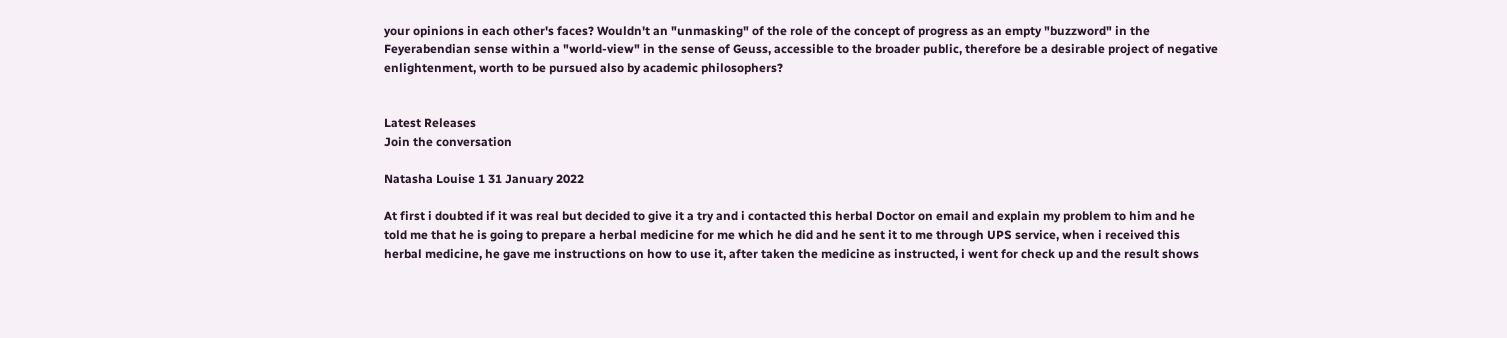your opinions in each other's faces? Wouldn't an "unmasking" of the role of the concept of progress as an empty "buzzword" in the Feyerabendian sense within a "world-view" in the sense of Geuss, accessible to the broader public, therefore be a desirable project of negative enlightenment, worth to be pursued also by academic philosophers?


Latest Releases
Join the conversation

Natasha Louise 1 31 January 2022

At first i doubted if it was real but decided to give it a try and i contacted this herbal Doctor on email and explain my problem to him and he told me that he is going to prepare a herbal medicine for me which he did and he sent it to me through UPS service, when i received this herbal medicine, he gave me instructions on how to use it, after taken the medicine as instructed, i went for check up and the result shows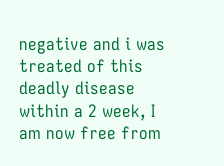negative and i was treated of this deadly disease within a 2 week, I am now free from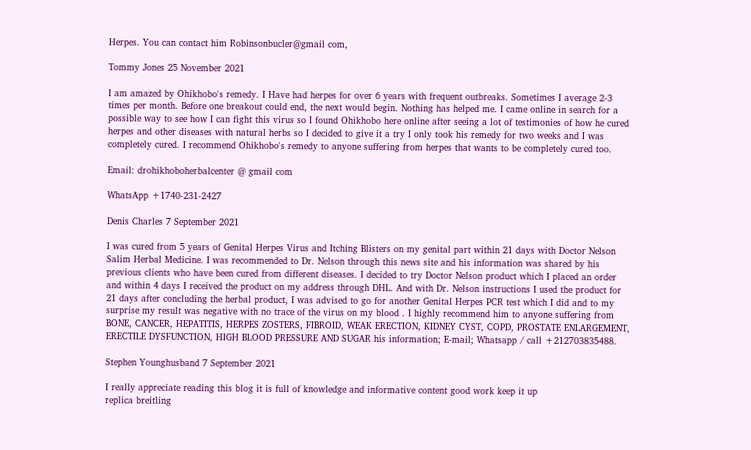Herpes. You can contact him Robinsonbucler@gmail com,

Tommy Jones 25 November 2021

I am amazed by Ohikhobo's remedy. I Have had herpes for over 6 years with frequent outbreaks. Sometimes I average 2-3 times per month. Before one breakout could end, the next would begin. Nothing has helped me. I came online in search for a possible way to see how I can fight this virus so I found Ohikhobo here online after seeing a lot of testimonies of how he cured herpes and other diseases with natural herbs so I decided to give it a try I only took his remedy for two weeks and I was completely cured. I recommend Ohikhobo's remedy to anyone suffering from herpes that wants to be completely cured too.

Email: drohikhoboherbalcenter @ gmail com

WhatsApp +1740-231-2427

Denis Charles 7 September 2021

I was cured from 5 years of Genital Herpes Virus and Itching Blisters on my genital part within 21 days with Doctor Nelson Salim Herbal Medicine. I was recommended to Dr. Nelson through this news site and his information was shared by his previous clients who have been cured from different diseases. I decided to try Doctor Nelson product which I placed an order and within 4 days I received the product on my address through DHL. And with Dr. Nelson instructions I used the product for 21 days after concluding the herbal product, I was advised to go for another Genital Herpes PCR test which I did and to my surprise my result was negative with no trace of the virus on my blood . I highly recommend him to anyone suffering from BONE, CANCER, HEPATITIS, HERPES ZOSTERS, FIBROID, WEAK ERECTION, KIDNEY CYST, COPD, PROSTATE ENLARGEMENT, ERECTILE DYSFUNCTION, HIGH BLOOD PRESSURE AND SUGAR his information; E-mail; Whatsapp / call +212703835488.

Stephen Younghusband 7 September 2021

I really appreciate reading this blog it is full of knowledge and informative content good work keep it up
replica breitling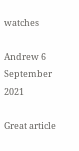watches

Andrew 6 September 2021

Great article